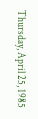Thursday, April 25, 1985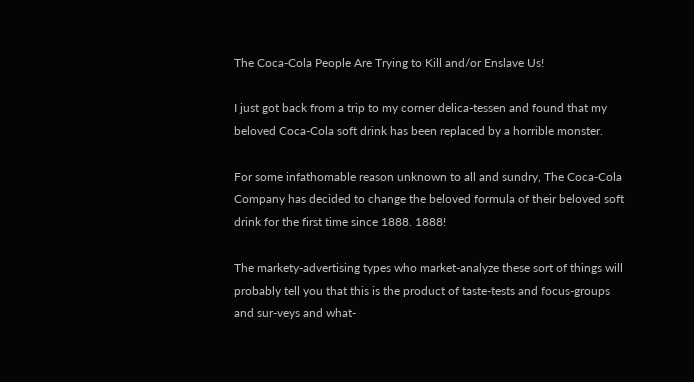The Coca-Cola People Are Trying to Kill and/or Enslave Us!

I just got back from a trip to my corner delica-tessen and found that my beloved Coca-Cola soft drink has been replaced by a horrible monster.

For some infathomable reason unknown to all and sundry, The Coca-Cola Company has decided to change the beloved formula of their beloved soft drink for the first time since 1888. 1888!

The markety-advertising types who market-analyze these sort of things will probably tell you that this is the product of taste-tests and focus-groups and sur-veys and what-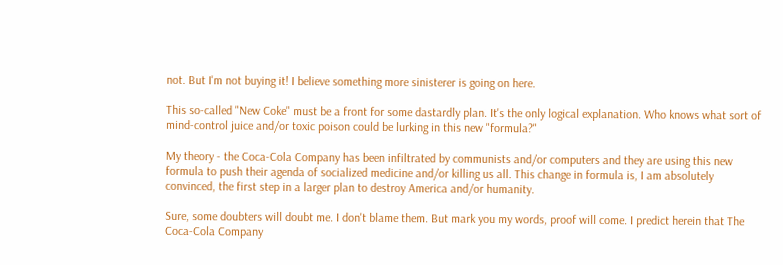not. But I'm not buying it! I believe something more sinisterer is going on here.

This so-called "New Coke" must be a front for some dastardly plan. It's the only logical explanation. Who knows what sort of mind-control juice and/or toxic poison could be lurking in this new "formula?"

My theory - the Coca-Cola Company has been infiltrated by communists and/or computers and they are using this new formula to push their agenda of socialized medicine and/or killing us all. This change in formula is, I am absolutely convinced, the first step in a larger plan to destroy America and/or humanity.

Sure, some doubters will doubt me. I don't blame them. But mark you my words, proof will come. I predict herein that The Coca-Cola Company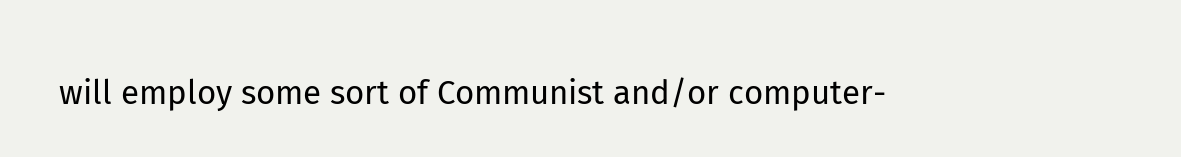will employ some sort of Communist and/or computer-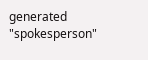generated "spokesperson"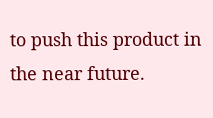to push this product in the near future.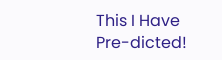This I Have Pre-dicted!